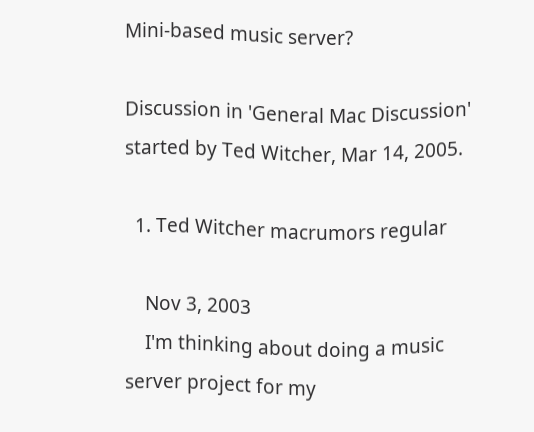Mini-based music server?

Discussion in 'General Mac Discussion' started by Ted Witcher, Mar 14, 2005.

  1. Ted Witcher macrumors regular

    Nov 3, 2003
    I'm thinking about doing a music server project for my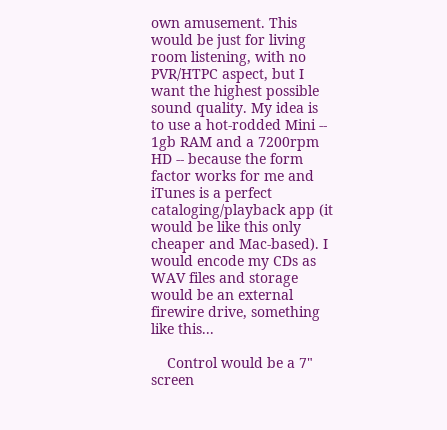own amusement. This would be just for living room listening, with no PVR/HTPC aspect, but I want the highest possible sound quality. My idea is to use a hot-rodded Mini -- 1gb RAM and a 7200rpm HD -- because the form factor works for me and iTunes is a perfect cataloging/playback app (it would be like this only cheaper and Mac-based). I would encode my CDs as WAV files and storage would be an external firewire drive, something like this...

    Control would be a 7" screen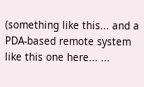(something like this... and a PDA-based remote system like this one here... ...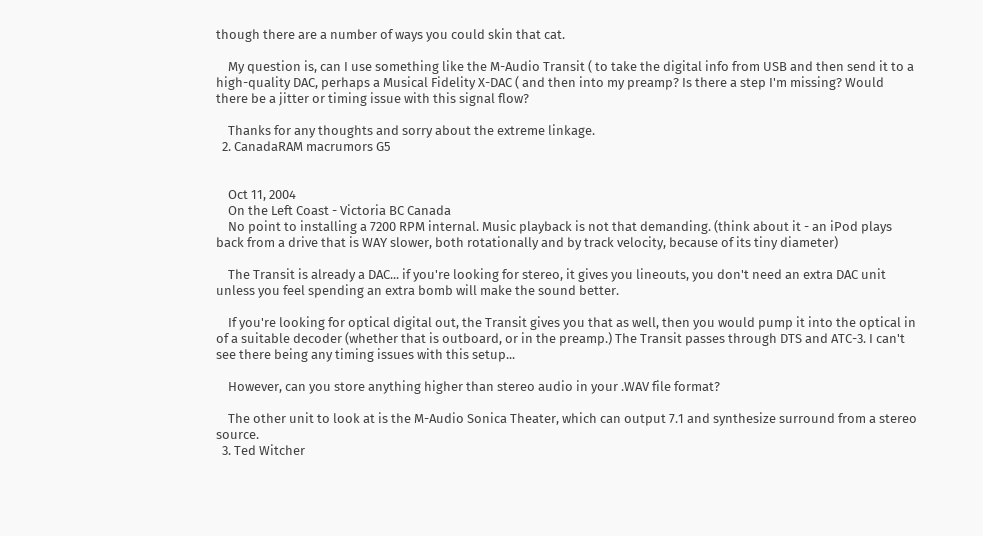though there are a number of ways you could skin that cat.

    My question is, can I use something like the M-Audio Transit ( to take the digital info from USB and then send it to a high-quality DAC, perhaps a Musical Fidelity X-DAC ( and then into my preamp? Is there a step I'm missing? Would there be a jitter or timing issue with this signal flow?

    Thanks for any thoughts and sorry about the extreme linkage.
  2. CanadaRAM macrumors G5


    Oct 11, 2004
    On the Left Coast - Victoria BC Canada
    No point to installing a 7200 RPM internal. Music playback is not that demanding. (think about it - an iPod plays back from a drive that is WAY slower, both rotationally and by track velocity, because of its tiny diameter)

    The Transit is already a DAC... if you're looking for stereo, it gives you lineouts, you don't need an extra DAC unit unless you feel spending an extra bomb will make the sound better.

    If you're looking for optical digital out, the Transit gives you that as well, then you would pump it into the optical in of a suitable decoder (whether that is outboard, or in the preamp.) The Transit passes through DTS and ATC-3. I can't see there being any timing issues with this setup...

    However, can you store anything higher than stereo audio in your .WAV file format?

    The other unit to look at is the M-Audio Sonica Theater, which can output 7.1 and synthesize surround from a stereo source.
  3. Ted Witcher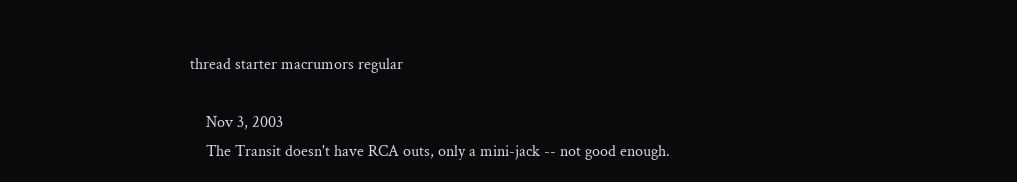thread starter macrumors regular

    Nov 3, 2003
    The Transit doesn't have RCA outs, only a mini-jack -- not good enough.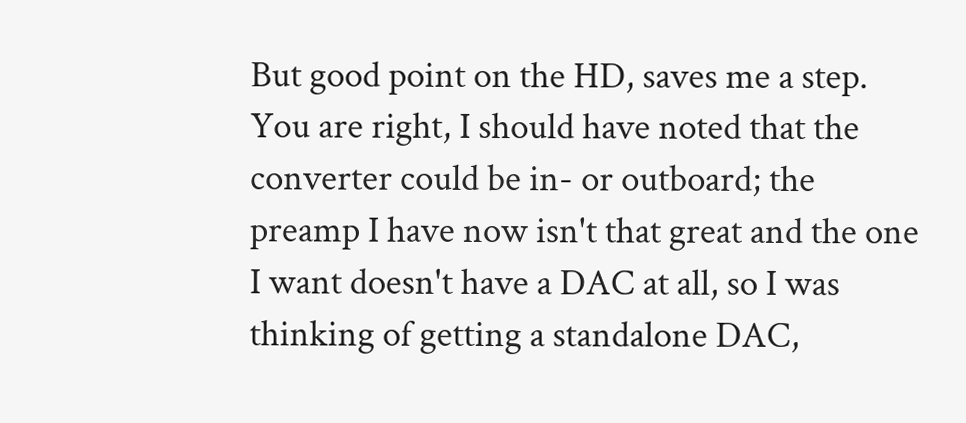But good point on the HD, saves me a step. You are right, I should have noted that the converter could be in- or outboard; the preamp I have now isn't that great and the one I want doesn't have a DAC at all, so I was thinking of getting a standalone DAC,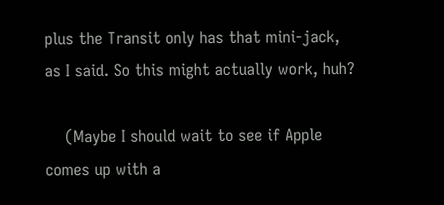plus the Transit only has that mini-jack, as I said. So this might actually work, huh?

    (Maybe I should wait to see if Apple comes up with a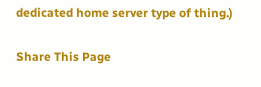dedicated home server type of thing.)

Share This Page